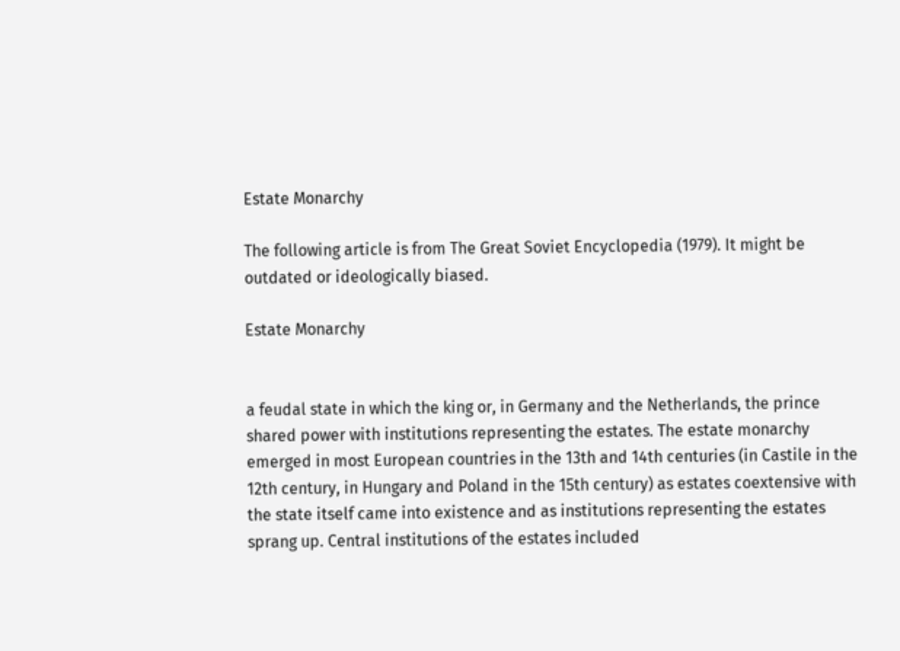Estate Monarchy

The following article is from The Great Soviet Encyclopedia (1979). It might be outdated or ideologically biased.

Estate Monarchy


a feudal state in which the king or, in Germany and the Netherlands, the prince shared power with institutions representing the estates. The estate monarchy emerged in most European countries in the 13th and 14th centuries (in Castile in the 12th century, in Hungary and Poland in the 15th century) as estates coextensive with the state itself came into existence and as institutions representing the estates sprang up. Central institutions of the estates included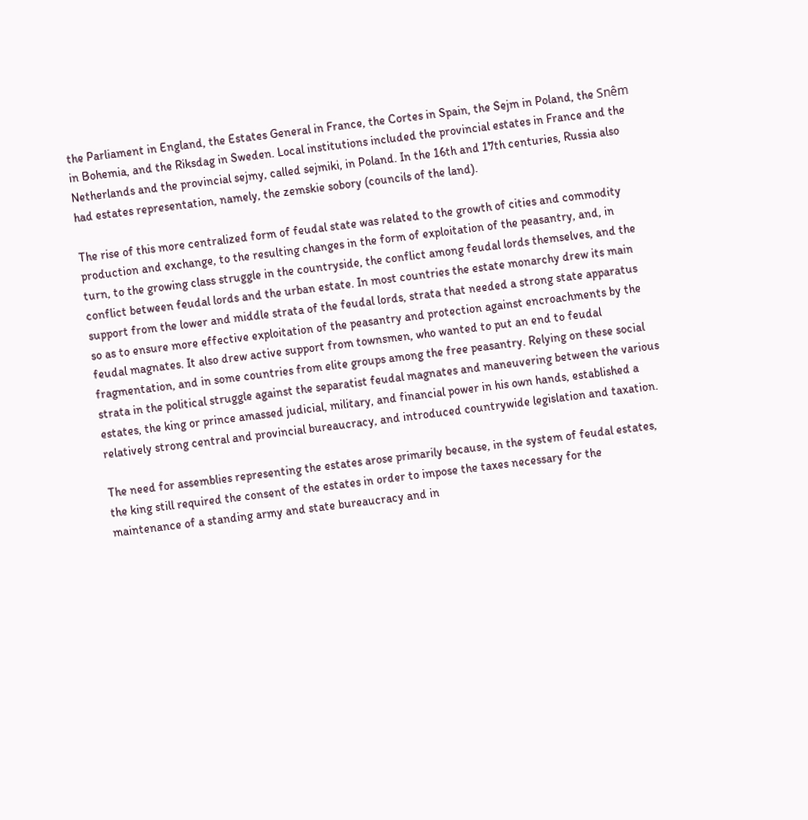the Parliament in England, the Estates General in France, the Cortes in Spain, the Sejm in Poland, the Snêm in Bohemia, and the Riksdag in Sweden. Local institutions included the provincial estates in France and the Netherlands and the provincial sejmy, called sejmiki, in Poland. In the 16th and 17th centuries, Russia also had estates representation, namely, the zemskie sobory (councils of the land).

The rise of this more centralized form of feudal state was related to the growth of cities and commodity production and exchange, to the resulting changes in the form of exploitation of the peasantry, and, in turn, to the growing class struggle in the countryside, the conflict among feudal lords themselves, and the conflict between feudal lords and the urban estate. In most countries the estate monarchy drew its main support from the lower and middle strata of the feudal lords, strata that needed a strong state apparatus so as to ensure more effective exploitation of the peasantry and protection against encroachments by the feudal magnates. It also drew active support from townsmen, who wanted to put an end to feudal fragmentation, and in some countries from elite groups among the free peasantry. Relying on these social strata in the political struggle against the separatist feudal magnates and maneuvering between the various estates, the king or prince amassed judicial, military, and financial power in his own hands, established a relatively strong central and provincial bureaucracy, and introduced countrywide legislation and taxation.

The need for assemblies representing the estates arose primarily because, in the system of feudal estates, the king still required the consent of the estates in order to impose the taxes necessary for the maintenance of a standing army and state bureaucracy and in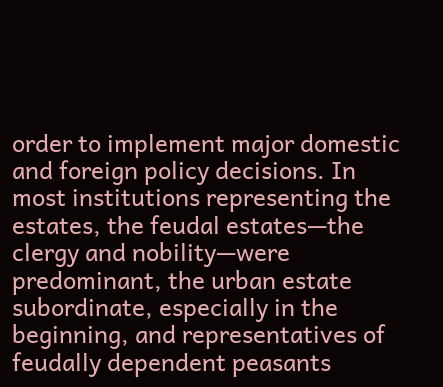order to implement major domestic and foreign policy decisions. In most institutions representing the estates, the feudal estates—the clergy and nobility—were predominant, the urban estate subordinate, especially in the beginning, and representatives of feudally dependent peasants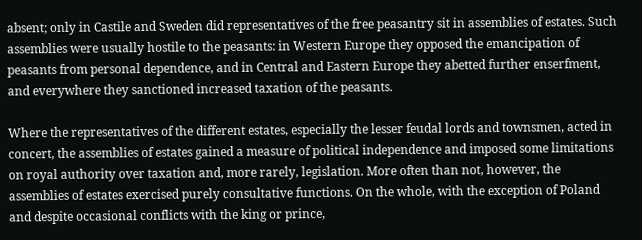absent; only in Castile and Sweden did representatives of the free peasantry sit in assemblies of estates. Such assemblies were usually hostile to the peasants: in Western Europe they opposed the emancipation of peasants from personal dependence, and in Central and Eastern Europe they abetted further enserfment, and everywhere they sanctioned increased taxation of the peasants.

Where the representatives of the different estates, especially the lesser feudal lords and townsmen, acted in concert, the assemblies of estates gained a measure of political independence and imposed some limitations on royal authority over taxation and, more rarely, legislation. More often than not, however, the assemblies of estates exercised purely consultative functions. On the whole, with the exception of Poland and despite occasional conflicts with the king or prince,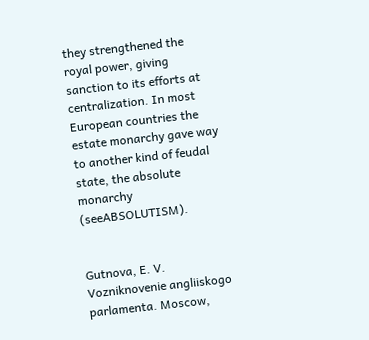they strengthened the royal power, giving sanction to its efforts at centralization. In most European countries the estate monarchy gave way to another kind of feudal state, the absolute monarchy (seeABSOLUTISM).


Gutnova, E. V. Vozniknovenie angliiskogo parlamenta. Moscow,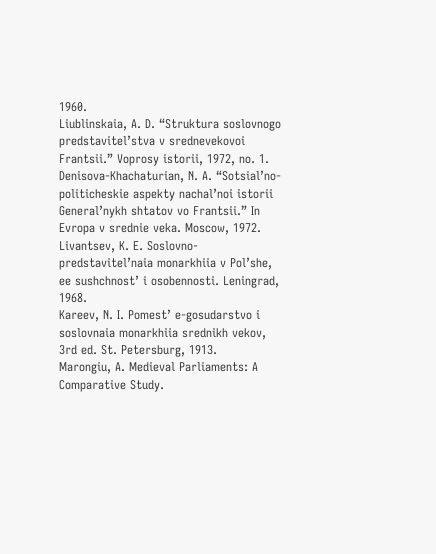1960.
Liublinskaia, A. D. “Struktura soslovnogo predstavitel’stva v srednevekovoi Frantsii.” Voprosy istorii, 1972, no. 1.
Denisova-Khachaturian, N. A. “Sotsial’no-politicheskie aspekty nachal’noi istorii General’nykh shtatov vo Frantsii.” In Evropa v srednie veka. Moscow, 1972.
Livantsev, K. E. Soslovno-predstavitel’naia monarkhiia v Pol’she, ee sushchnost’ i osobennosti. Leningrad, 1968.
Kareev, N. I. Pomest’ e-gosudarstvo i soslovnaia monarkhiia srednikh vekov, 3rd ed. St. Petersburg, 1913.
Marongiu, A. Medieval Parliaments: A Comparative Study.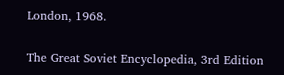London, 1968.


The Great Soviet Encyclopedia, 3rd Edition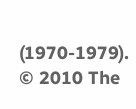(1970-1979). © 2010 The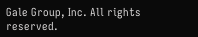Gale Group, Inc. All rights reserved.